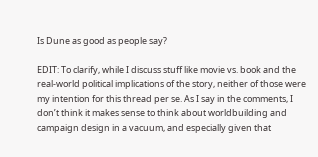Is Dune as good as people say?

EDIT: To clarify, while I discuss stuff like movie vs. book and the real-world political implications of the story, neither of those were my intention for this thread per se. As I say in the comments, I don’t think it makes sense to think about worldbuilding and campaign design in a vacuum, and especially given that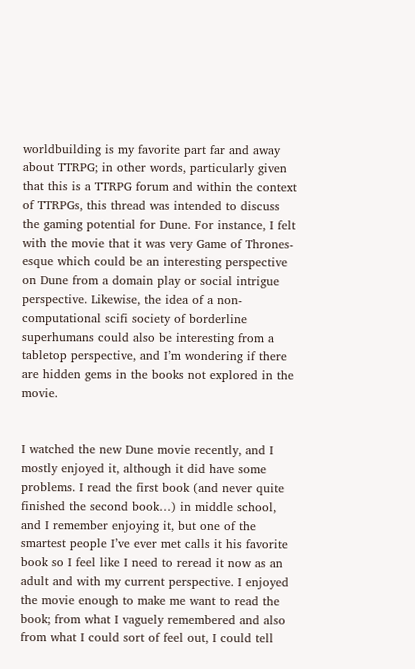worldbuilding is my favorite part far and away about TTRPG; in other words, particularly given that this is a TTRPG forum and within the context of TTRPGs, this thread was intended to discuss the gaming potential for Dune. For instance, I felt with the movie that it was very Game of Thrones-esque which could be an interesting perspective on Dune from a domain play or social intrigue perspective. Likewise, the idea of a non-computational scifi society of borderline superhumans could also be interesting from a tabletop perspective, and I’m wondering if there are hidden gems in the books not explored in the movie.


I watched the new Dune movie recently, and I mostly enjoyed it, although it did have some problems. I read the first book (and never quite finished the second book…) in middle school, and I remember enjoying it, but one of the smartest people I’ve ever met calls it his favorite book so I feel like I need to reread it now as an adult and with my current perspective. I enjoyed the movie enough to make me want to read the book; from what I vaguely remembered and also from what I could sort of feel out, I could tell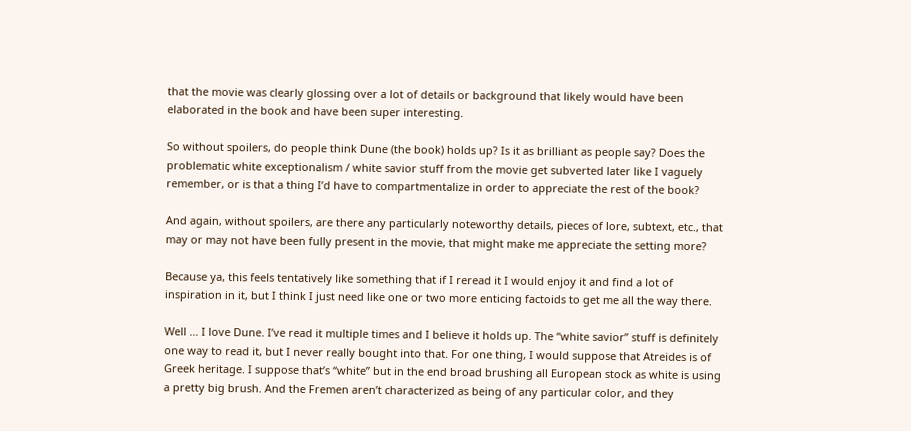that the movie was clearly glossing over a lot of details or background that likely would have been elaborated in the book and have been super interesting.

So without spoilers, do people think Dune (the book) holds up? Is it as brilliant as people say? Does the problematic white exceptionalism / white savior stuff from the movie get subverted later like I vaguely remember, or is that a thing I’d have to compartmentalize in order to appreciate the rest of the book?

And again, without spoilers, are there any particularly noteworthy details, pieces of lore, subtext, etc., that may or may not have been fully present in the movie, that might make me appreciate the setting more?

Because ya, this feels tentatively like something that if I reread it I would enjoy it and find a lot of inspiration in it, but I think I just need like one or two more enticing factoids to get me all the way there.

Well … I love Dune. I’ve read it multiple times and I believe it holds up. The “white savior” stuff is definitely one way to read it, but I never really bought into that. For one thing, I would suppose that Atreides is of Greek heritage. I suppose that’s “white” but in the end broad brushing all European stock as white is using a pretty big brush. And the Fremen aren’t characterized as being of any particular color, and they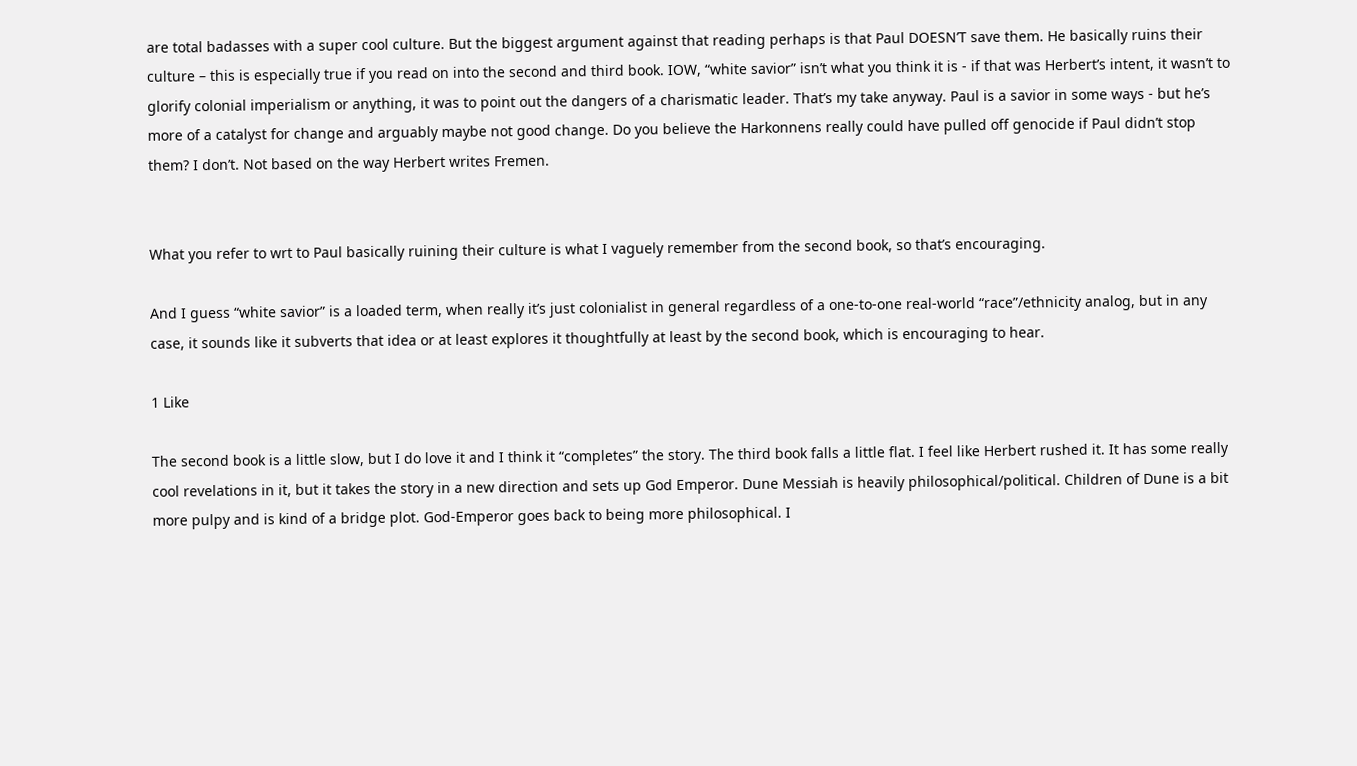are total badasses with a super cool culture. But the biggest argument against that reading perhaps is that Paul DOESN’T save them. He basically ruins their culture – this is especially true if you read on into the second and third book. IOW, “white savior” isn’t what you think it is - if that was Herbert’s intent, it wasn’t to glorify colonial imperialism or anything, it was to point out the dangers of a charismatic leader. That’s my take anyway. Paul is a savior in some ways - but he’s more of a catalyst for change and arguably maybe not good change. Do you believe the Harkonnens really could have pulled off genocide if Paul didn’t stop them? I don’t. Not based on the way Herbert writes Fremen.


What you refer to wrt to Paul basically ruining their culture is what I vaguely remember from the second book, so that’s encouraging.

And I guess “white savior” is a loaded term, when really it’s just colonialist in general regardless of a one-to-one real-world “race”/ethnicity analog, but in any case, it sounds like it subverts that idea or at least explores it thoughtfully at least by the second book, which is encouraging to hear.

1 Like

The second book is a little slow, but I do love it and I think it “completes” the story. The third book falls a little flat. I feel like Herbert rushed it. It has some really cool revelations in it, but it takes the story in a new direction and sets up God Emperor. Dune Messiah is heavily philosophical/political. Children of Dune is a bit more pulpy and is kind of a bridge plot. God-Emperor goes back to being more philosophical. I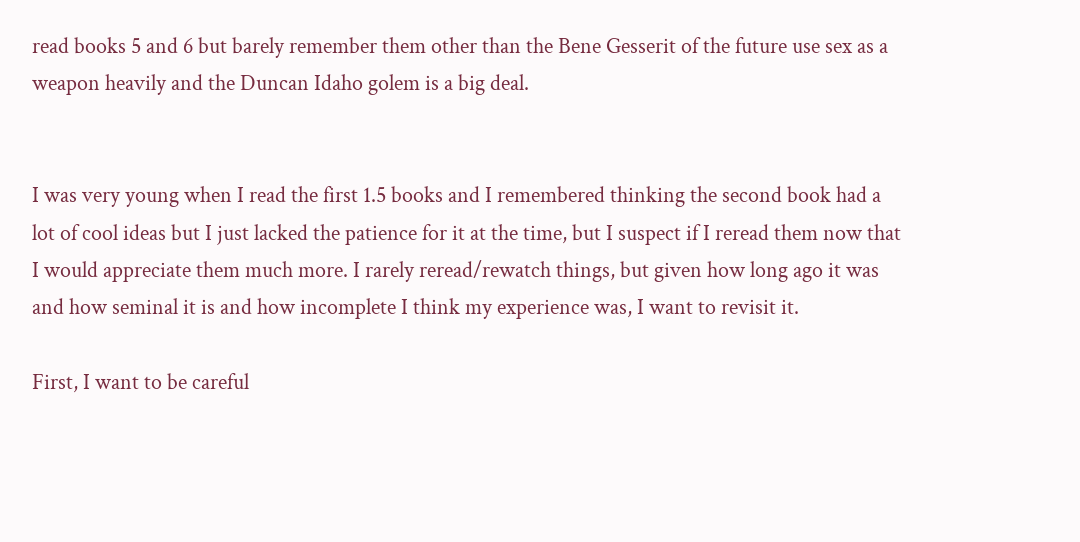read books 5 and 6 but barely remember them other than the Bene Gesserit of the future use sex as a weapon heavily and the Duncan Idaho golem is a big deal.


I was very young when I read the first 1.5 books and I remembered thinking the second book had a lot of cool ideas but I just lacked the patience for it at the time, but I suspect if I reread them now that I would appreciate them much more. I rarely reread/rewatch things, but given how long ago it was and how seminal it is and how incomplete I think my experience was, I want to revisit it.

First, I want to be careful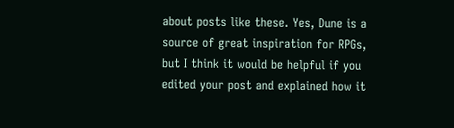about posts like these. Yes, Dune is a source of great inspiration for RPGs, but I think it would be helpful if you edited your post and explained how it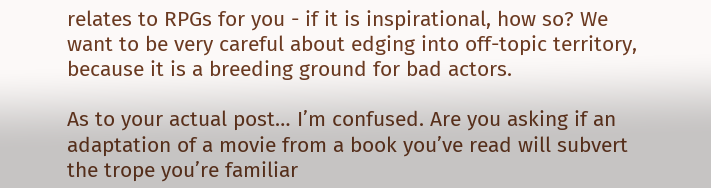relates to RPGs for you - if it is inspirational, how so? We want to be very careful about edging into off-topic territory, because it is a breeding ground for bad actors.

As to your actual post… I’m confused. Are you asking if an adaptation of a movie from a book you’ve read will subvert the trope you’re familiar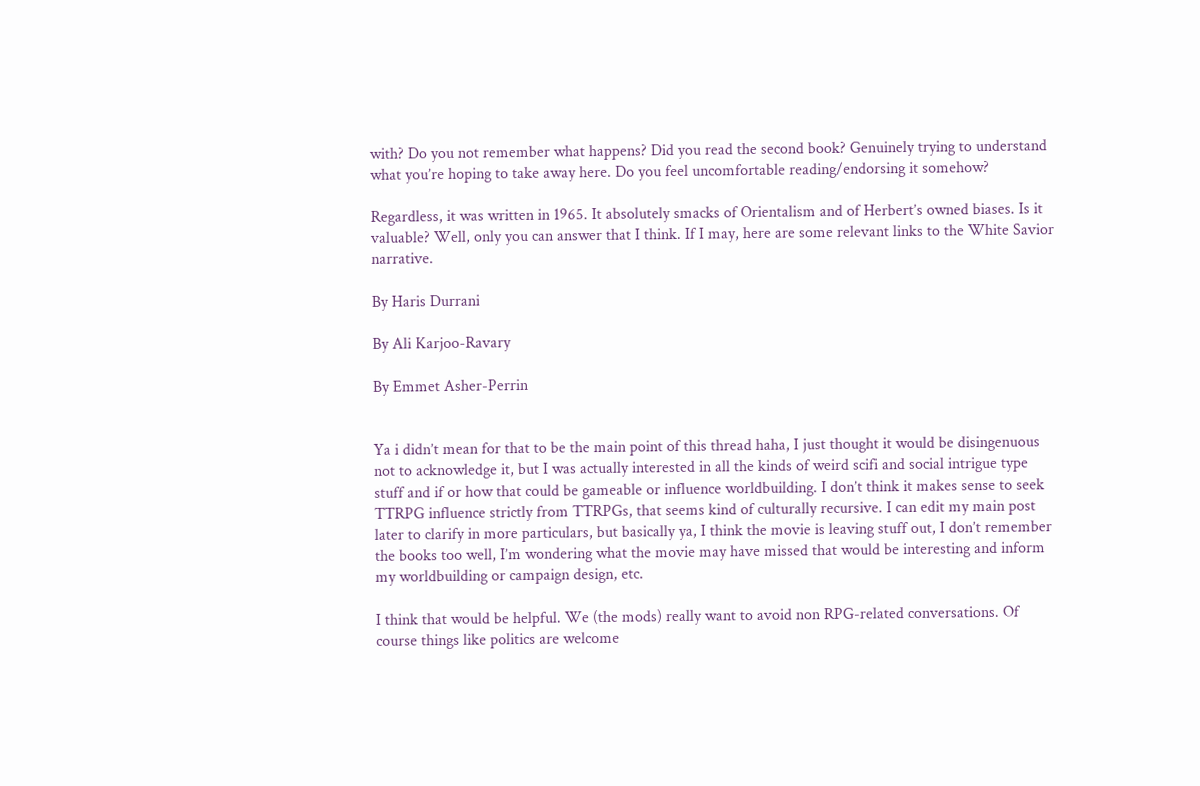with? Do you not remember what happens? Did you read the second book? Genuinely trying to understand what you’re hoping to take away here. Do you feel uncomfortable reading/endorsing it somehow?

Regardless, it was written in 1965. It absolutely smacks of Orientalism and of Herbert’s owned biases. Is it valuable? Well, only you can answer that I think. If I may, here are some relevant links to the White Savior narrative.

By Haris Durrani

By Ali Karjoo-Ravary

By Emmet Asher-Perrin


Ya i didn’t mean for that to be the main point of this thread haha, I just thought it would be disingenuous not to acknowledge it, but I was actually interested in all the kinds of weird scifi and social intrigue type stuff and if or how that could be gameable or influence worldbuilding. I don’t think it makes sense to seek TTRPG influence strictly from TTRPGs, that seems kind of culturally recursive. I can edit my main post later to clarify in more particulars, but basically ya, I think the movie is leaving stuff out, I don’t remember the books too well, I’m wondering what the movie may have missed that would be interesting and inform my worldbuilding or campaign design, etc.

I think that would be helpful. We (the mods) really want to avoid non RPG-related conversations. Of course things like politics are welcome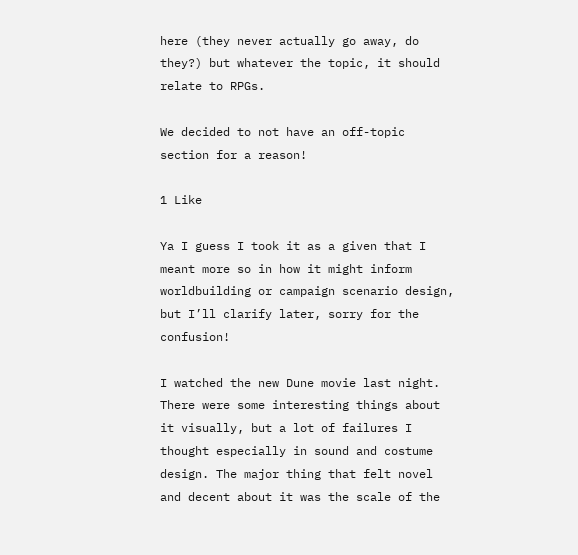here (they never actually go away, do they?) but whatever the topic, it should relate to RPGs.

We decided to not have an off-topic section for a reason!

1 Like

Ya I guess I took it as a given that I meant more so in how it might inform worldbuilding or campaign scenario design, but I’ll clarify later, sorry for the confusion!

I watched the new Dune movie last night. There were some interesting things about it visually, but a lot of failures I thought especially in sound and costume design. The major thing that felt novel and decent about it was the scale of the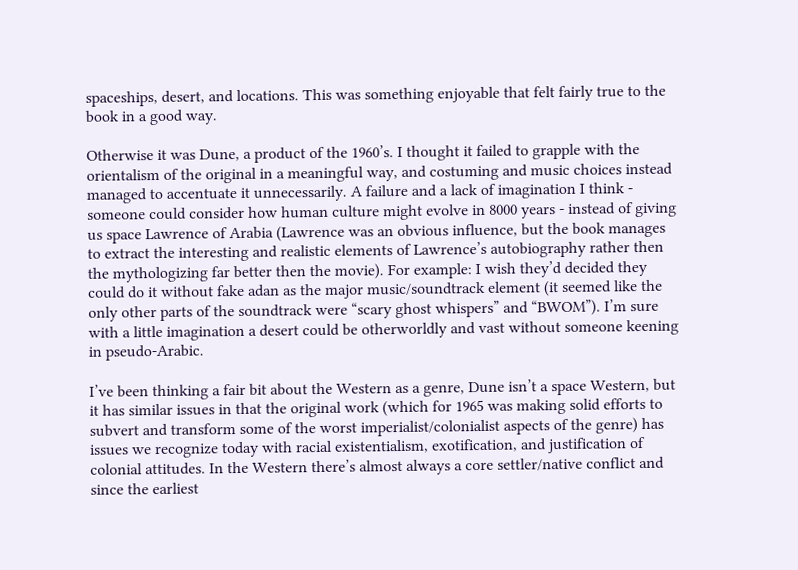spaceships, desert, and locations. This was something enjoyable that felt fairly true to the book in a good way.

Otherwise it was Dune, a product of the 1960’s. I thought it failed to grapple with the orientalism of the original in a meaningful way, and costuming and music choices instead managed to accentuate it unnecessarily. A failure and a lack of imagination I think - someone could consider how human culture might evolve in 8000 years - instead of giving us space Lawrence of Arabia (Lawrence was an obvious influence, but the book manages to extract the interesting and realistic elements of Lawrence’s autobiography rather then the mythologizing far better then the movie). For example: I wish they’d decided they could do it without fake adan as the major music/soundtrack element (it seemed like the only other parts of the soundtrack were “scary ghost whispers” and “BWOM”). I’m sure with a little imagination a desert could be otherworldly and vast without someone keening in pseudo-Arabic.

I’ve been thinking a fair bit about the Western as a genre, Dune isn’t a space Western, but it has similar issues in that the original work (which for 1965 was making solid efforts to subvert and transform some of the worst imperialist/colonialist aspects of the genre) has issues we recognize today with racial existentialism, exotification, and justification of colonial attitudes. In the Western there’s almost always a core settler/native conflict and since the earliest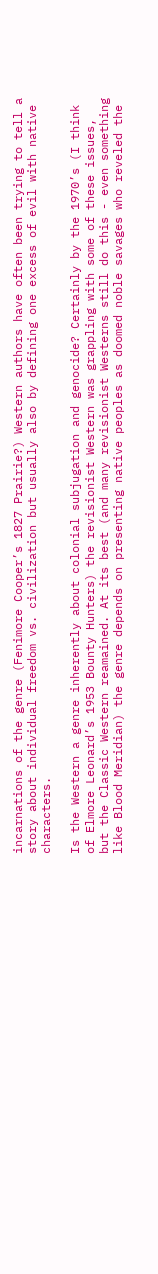incarnations of the genre (Fenimore Cooper’s 1827 Prairie?) Western authors have often been trying to tell a story about individual freedom vs. civilization but usually also by defining one excess of evil with native characters.

Is the Western a genre inherently about colonial subjugation and genocide? Certainly by the 1970’s (I think of Elmore Leonard’s 1953 Bounty Hunters) the revisionist Western was grappling with some of these issues, but the Classic Western reamained. At its best (and many revisionist Westerns still do this - even something like Blood Meridian) the genre depends on presenting native peoples as doomed noble savages who reveled the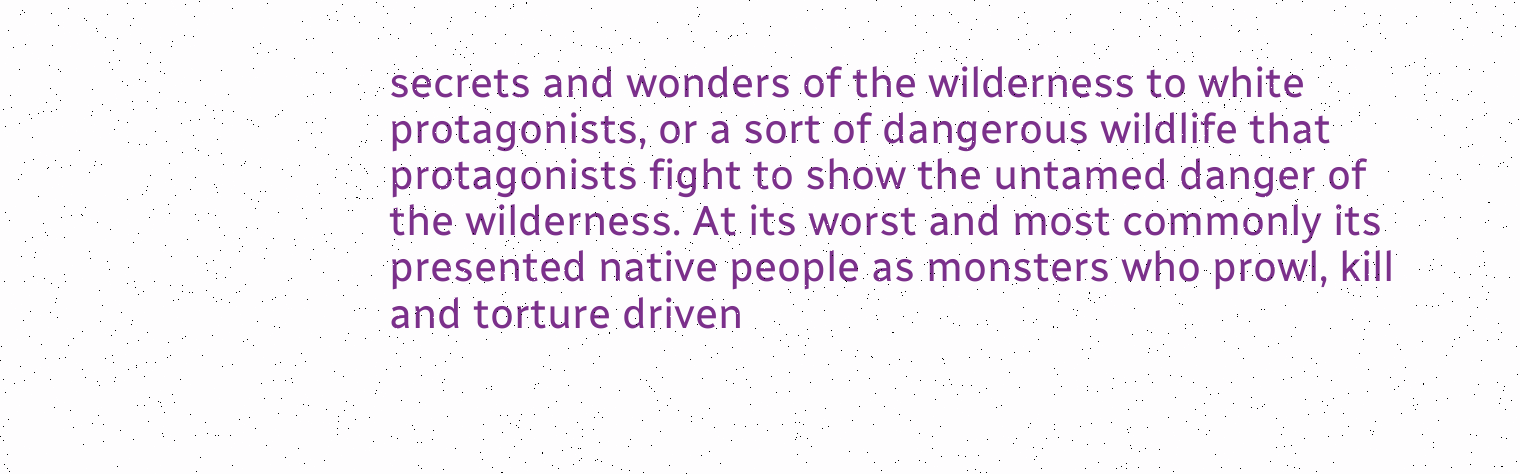secrets and wonders of the wilderness to white protagonists, or a sort of dangerous wildlife that protagonists fight to show the untamed danger of the wilderness. At its worst and most commonly its presented native people as monsters who prowl, kill and torture driven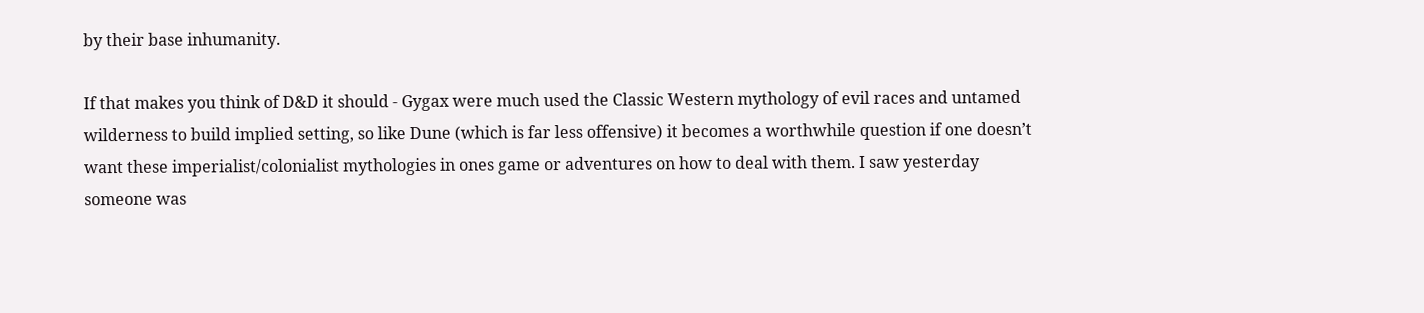by their base inhumanity.

If that makes you think of D&D it should - Gygax were much used the Classic Western mythology of evil races and untamed wilderness to build implied setting, so like Dune (which is far less offensive) it becomes a worthwhile question if one doesn’t want these imperialist/colonialist mythologies in ones game or adventures on how to deal with them. I saw yesterday someone was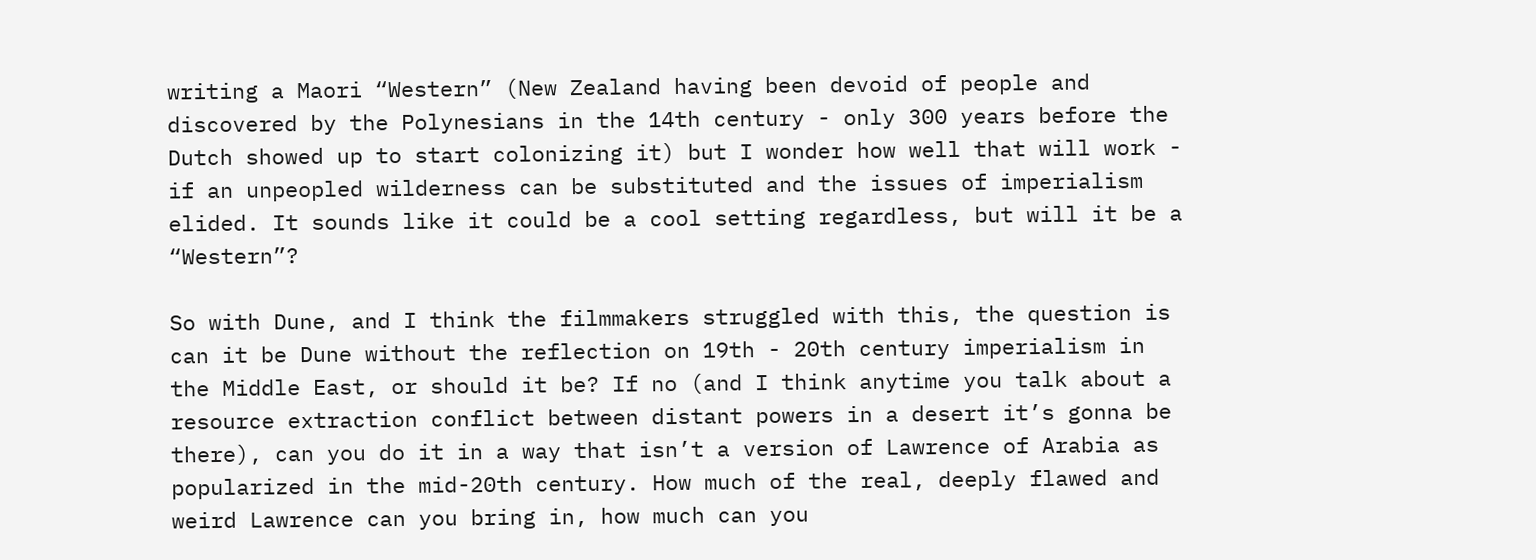writing a Maori “Western” (New Zealand having been devoid of people and discovered by the Polynesians in the 14th century - only 300 years before the Dutch showed up to start colonizing it) but I wonder how well that will work - if an unpeopled wilderness can be substituted and the issues of imperialism elided. It sounds like it could be a cool setting regardless, but will it be a “Western”?

So with Dune, and I think the filmmakers struggled with this, the question is can it be Dune without the reflection on 19th - 20th century imperialism in the Middle East, or should it be? If no (and I think anytime you talk about a resource extraction conflict between distant powers in a desert it’s gonna be there), can you do it in a way that isn’t a version of Lawrence of Arabia as popularized in the mid-20th century. How much of the real, deeply flawed and weird Lawrence can you bring in, how much can you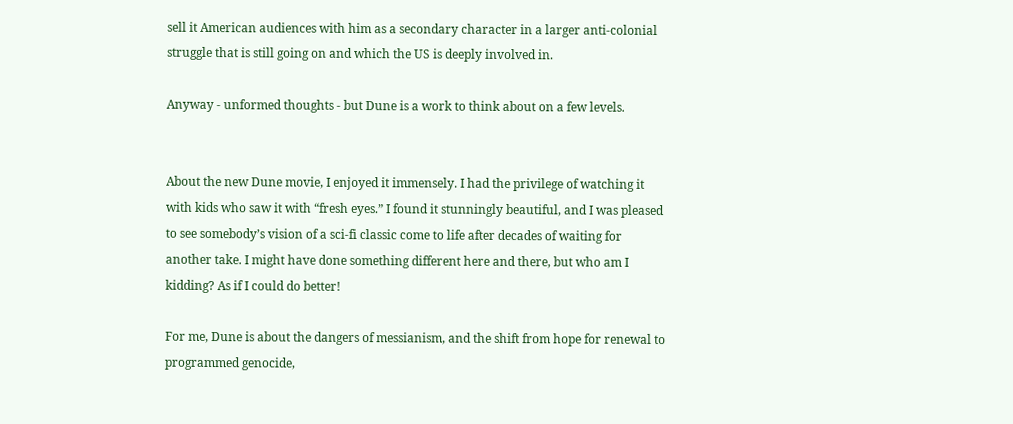sell it American audiences with him as a secondary character in a larger anti-colonial struggle that is still going on and which the US is deeply involved in.

Anyway - unformed thoughts - but Dune is a work to think about on a few levels.


About the new Dune movie, I enjoyed it immensely. I had the privilege of watching it with kids who saw it with “fresh eyes.” I found it stunningly beautiful, and I was pleased to see somebody’s vision of a sci-fi classic come to life after decades of waiting for another take. I might have done something different here and there, but who am I kidding? As if I could do better!

For me, Dune is about the dangers of messianism, and the shift from hope for renewal to programmed genocide,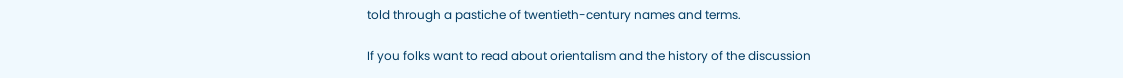told through a pastiche of twentieth-century names and terms.

If you folks want to read about orientalism and the history of the discussion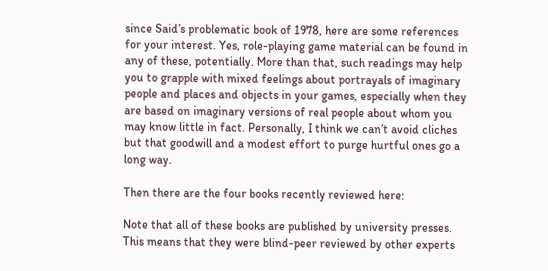since Said’s problematic book of 1978, here are some references for your interest. Yes, role-playing game material can be found in any of these, potentially. More than that, such readings may help you to grapple with mixed feelings about portrayals of imaginary people and places and objects in your games, especially when they are based on imaginary versions of real people about whom you may know little in fact. Personally, I think we can’t avoid cliches but that goodwill and a modest effort to purge hurtful ones go a long way.

Then there are the four books recently reviewed here:

Note that all of these books are published by university presses. This means that they were blind-peer reviewed by other experts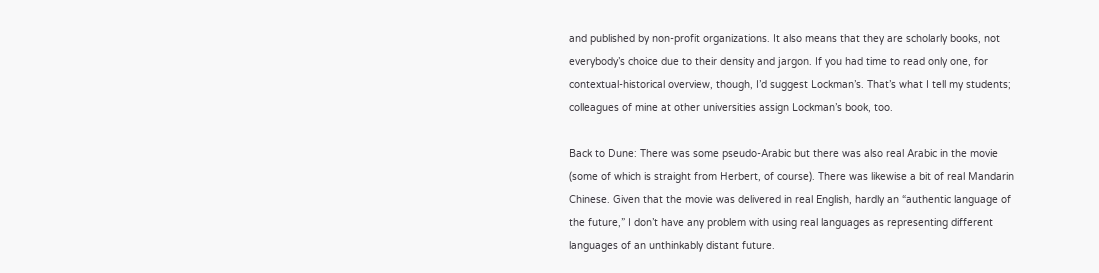and published by non-profit organizations. It also means that they are scholarly books, not everybody’s choice due to their density and jargon. If you had time to read only one, for contextual-historical overview, though, I’d suggest Lockman’s. That’s what I tell my students; colleagues of mine at other universities assign Lockman’s book, too.

Back to Dune: There was some pseudo-Arabic but there was also real Arabic in the movie (some of which is straight from Herbert, of course). There was likewise a bit of real Mandarin Chinese. Given that the movie was delivered in real English, hardly an “authentic language of the future,” I don’t have any problem with using real languages as representing different languages of an unthinkably distant future.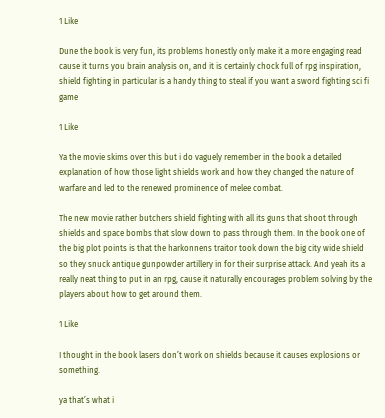1 Like

Dune the book is very fun, its problems honestly only make it a more engaging read cause it turns you brain analysis on, and it is certainly chock full of rpg inspiration, shield fighting in particular is a handy thing to steal if you want a sword fighting sci fi game

1 Like

Ya the movie skims over this but i do vaguely remember in the book a detailed explanation of how those light shields work and how they changed the nature of warfare and led to the renewed prominence of melee combat.

The new movie rather butchers shield fighting with all its guns that shoot through shields and space bombs that slow down to pass through them. In the book one of the big plot points is that the harkonnens traitor took down the big city wide shield so they snuck antique gunpowder artillery in for their surprise attack. And yeah its a really neat thing to put in an rpg, cause it naturally encourages problem solving by the players about how to get around them.

1 Like

I thought in the book lasers don’t work on shields because it causes explosions or something.

ya that’s what i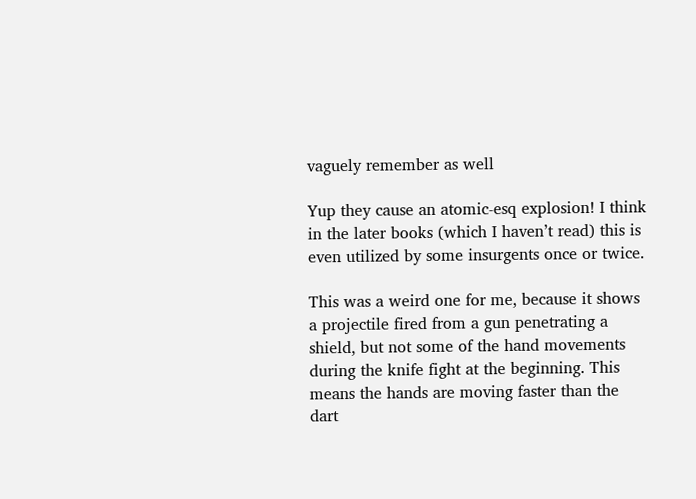vaguely remember as well

Yup they cause an atomic-esq explosion! I think in the later books (which I haven’t read) this is even utilized by some insurgents once or twice.

This was a weird one for me, because it shows a projectile fired from a gun penetrating a shield, but not some of the hand movements during the knife fight at the beginning. This means the hands are moving faster than the dart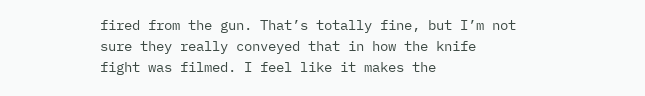fired from the gun. That’s totally fine, but I’m not sure they really conveyed that in how the knife fight was filmed. I feel like it makes the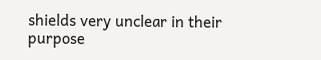shields very unclear in their purpose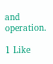and operation.

1 Like